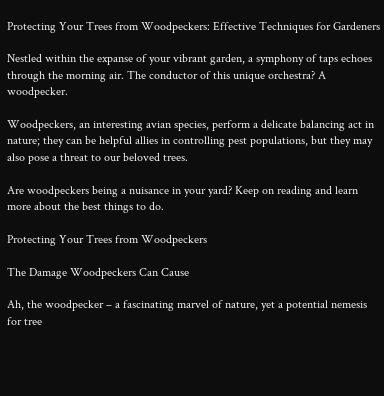Protecting Your Trees from Woodpeckers: Effective Techniques for Gardeners

Nestled within the expanse of your vibrant garden, a symphony of taps echoes through the morning air. The conductor of this unique orchestra? A woodpecker.

Woodpeckers, an interesting avian species, perform a delicate balancing act in nature; they can be helpful allies in controlling pest populations, but they may also pose a threat to our beloved trees.

Are woodpeckers being a nuisance in your yard? Keep on reading and learn more about the best things to do.

Protecting Your Trees from Woodpeckers

The Damage Woodpeckers Can Cause

Ah, the woodpecker – a fascinating marvel of nature, yet a potential nemesis for tree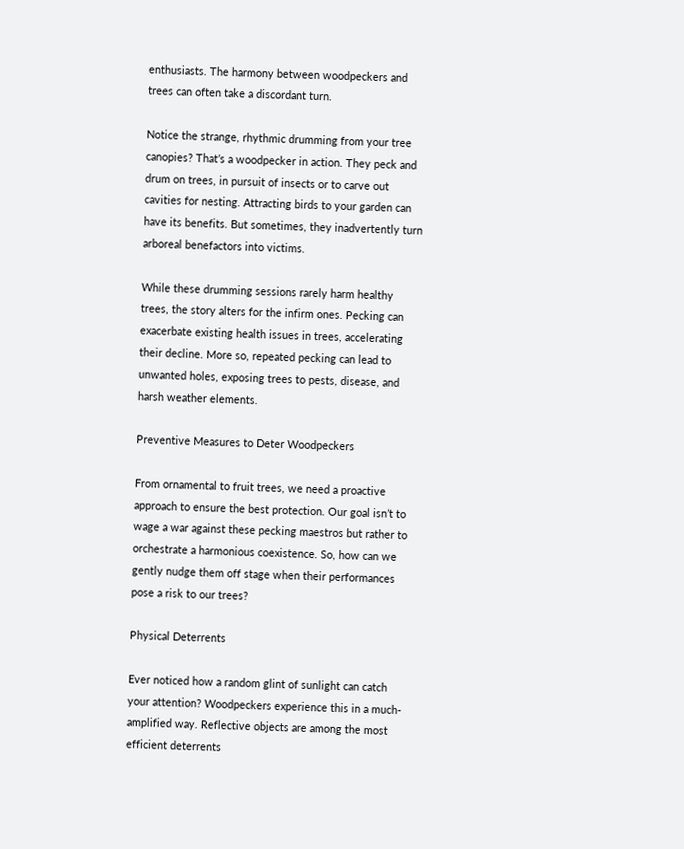enthusiasts. The harmony between woodpeckers and trees can often take a discordant turn.

Notice the strange, rhythmic drumming from your tree canopies? That’s a woodpecker in action. They peck and drum on trees, in pursuit of insects or to carve out cavities for nesting. Attracting birds to your garden can have its benefits. But sometimes, they inadvertently turn arboreal benefactors into victims.

While these drumming sessions rarely harm healthy trees, the story alters for the infirm ones. Pecking can exacerbate existing health issues in trees, accelerating their decline. More so, repeated pecking can lead to unwanted holes, exposing trees to pests, disease, and harsh weather elements.

Preventive Measures to Deter Woodpeckers

From ornamental to fruit trees, we need a proactive approach to ensure the best protection. Our goal isn’t to wage a war against these pecking maestros but rather to orchestrate a harmonious coexistence. So, how can we gently nudge them off stage when their performances pose a risk to our trees?

Physical Deterrents

Ever noticed how a random glint of sunlight can catch your attention? Woodpeckers experience this in a much-amplified way. Reflective objects are among the most efficient deterrents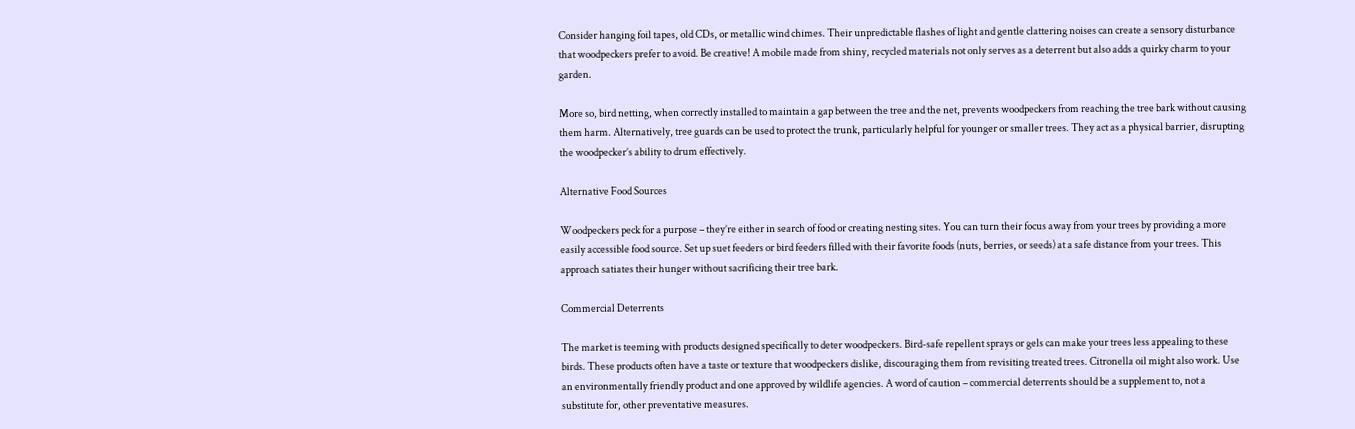Consider hanging foil tapes, old CDs, or metallic wind chimes. Their unpredictable flashes of light and gentle clattering noises can create a sensory disturbance that woodpeckers prefer to avoid. Be creative! A mobile made from shiny, recycled materials not only serves as a deterrent but also adds a quirky charm to your garden.

More so, bird netting, when correctly installed to maintain a gap between the tree and the net, prevents woodpeckers from reaching the tree bark without causing them harm. Alternatively, tree guards can be used to protect the trunk, particularly helpful for younger or smaller trees. They act as a physical barrier, disrupting the woodpecker’s ability to drum effectively.

Alternative Food Sources

Woodpeckers peck for a purpose – they’re either in search of food or creating nesting sites. You can turn their focus away from your trees by providing a more easily accessible food source. Set up suet feeders or bird feeders filled with their favorite foods (nuts, berries, or seeds) at a safe distance from your trees. This approach satiates their hunger without sacrificing their tree bark.

Commercial Deterrents

The market is teeming with products designed specifically to deter woodpeckers. Bird-safe repellent sprays or gels can make your trees less appealing to these birds. These products often have a taste or texture that woodpeckers dislike, discouraging them from revisiting treated trees. Citronella oil might also work. Use an environmentally friendly product and one approved by wildlife agencies. A word of caution – commercial deterrents should be a supplement to, not a substitute for, other preventative measures.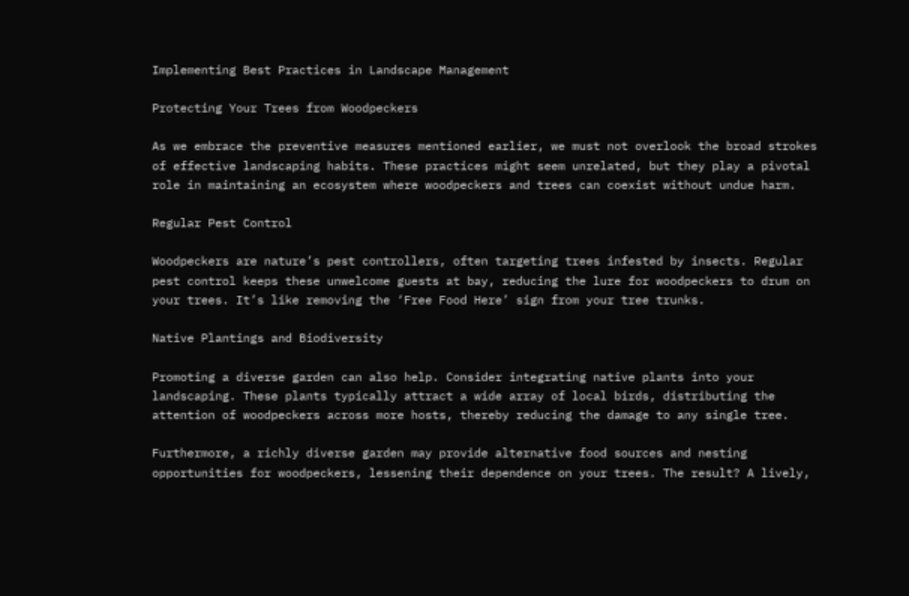Implementing Best Practices in Landscape Management

Protecting Your Trees from Woodpeckers

As we embrace the preventive measures mentioned earlier, we must not overlook the broad strokes of effective landscaping habits. These practices might seem unrelated, but they play a pivotal role in maintaining an ecosystem where woodpeckers and trees can coexist without undue harm.

Regular Pest Control

Woodpeckers are nature’s pest controllers, often targeting trees infested by insects. Regular pest control keeps these unwelcome guests at bay, reducing the lure for woodpeckers to drum on your trees. It’s like removing the ‘Free Food Here’ sign from your tree trunks.

Native Plantings and Biodiversity

Promoting a diverse garden can also help. Consider integrating native plants into your landscaping. These plants typically attract a wide array of local birds, distributing the attention of woodpeckers across more hosts, thereby reducing the damage to any single tree.

Furthermore, a richly diverse garden may provide alternative food sources and nesting opportunities for woodpeckers, lessening their dependence on your trees. The result? A lively,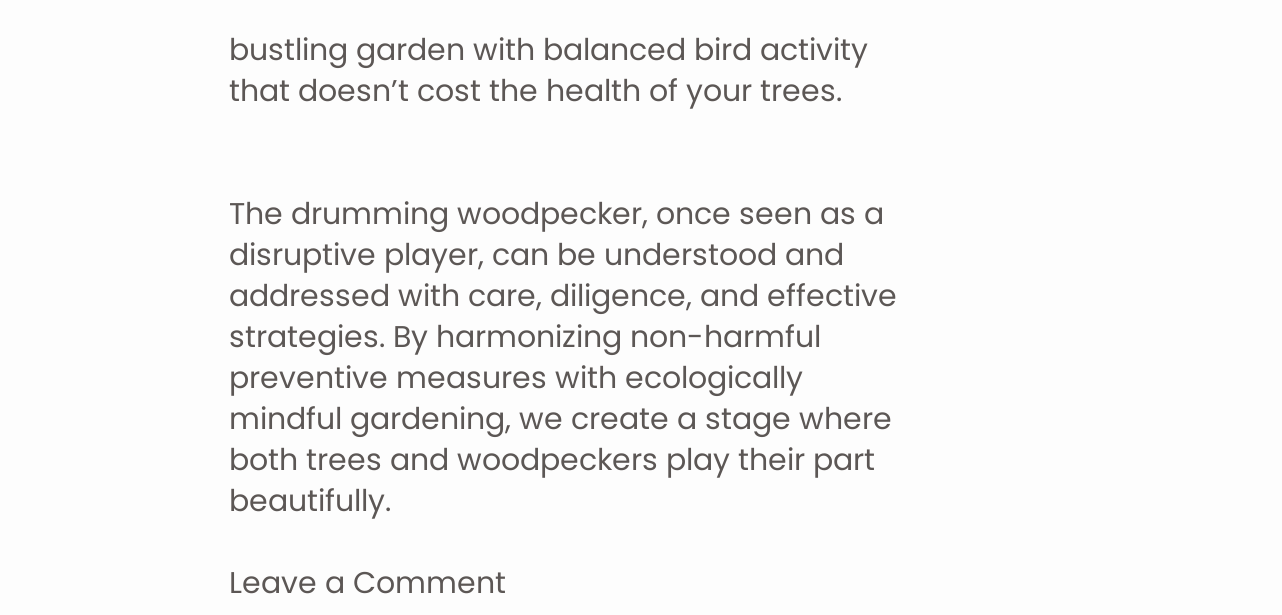bustling garden with balanced bird activity that doesn’t cost the health of your trees.


The drumming woodpecker, once seen as a disruptive player, can be understood and addressed with care, diligence, and effective strategies. By harmonizing non-harmful preventive measures with ecologically mindful gardening, we create a stage where both trees and woodpeckers play their part beautifully.

Leave a Comment